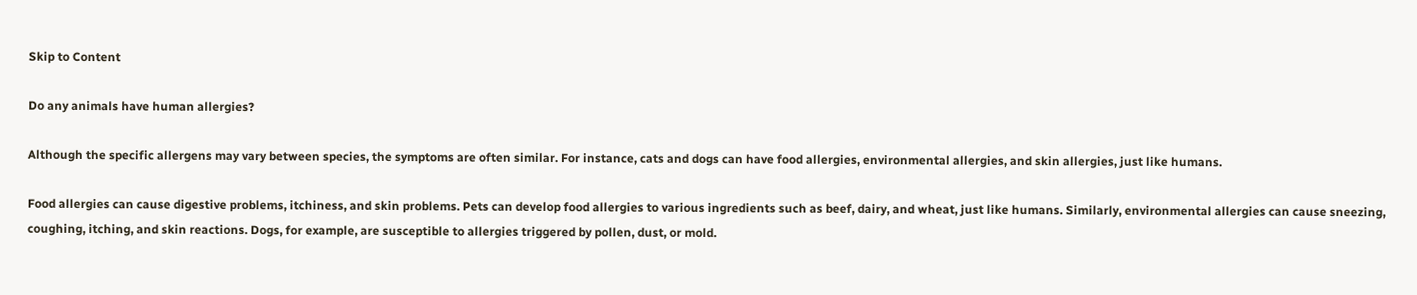Skip to Content

Do any animals have human allergies?

Although the specific allergens may vary between species, the symptoms are often similar. For instance, cats and dogs can have food allergies, environmental allergies, and skin allergies, just like humans.

Food allergies can cause digestive problems, itchiness, and skin problems. Pets can develop food allergies to various ingredients such as beef, dairy, and wheat, just like humans. Similarly, environmental allergies can cause sneezing, coughing, itching, and skin reactions. Dogs, for example, are susceptible to allergies triggered by pollen, dust, or mold.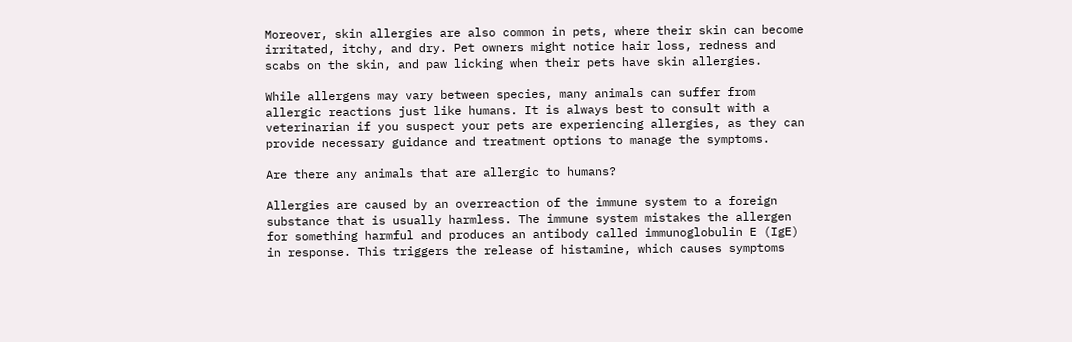Moreover, skin allergies are also common in pets, where their skin can become irritated, itchy, and dry. Pet owners might notice hair loss, redness and scabs on the skin, and paw licking when their pets have skin allergies.

While allergens may vary between species, many animals can suffer from allergic reactions just like humans. It is always best to consult with a veterinarian if you suspect your pets are experiencing allergies, as they can provide necessary guidance and treatment options to manage the symptoms.

Are there any animals that are allergic to humans?

Allergies are caused by an overreaction of the immune system to a foreign substance that is usually harmless. The immune system mistakes the allergen for something harmful and produces an antibody called immunoglobulin E (IgE) in response. This triggers the release of histamine, which causes symptoms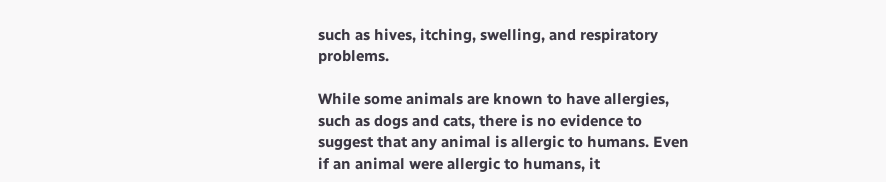such as hives, itching, swelling, and respiratory problems.

While some animals are known to have allergies, such as dogs and cats, there is no evidence to suggest that any animal is allergic to humans. Even if an animal were allergic to humans, it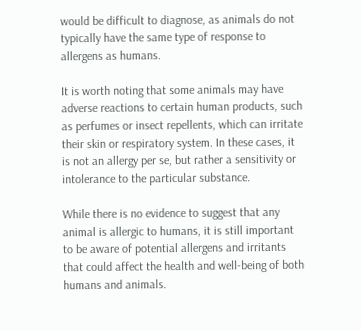would be difficult to diagnose, as animals do not typically have the same type of response to allergens as humans.

It is worth noting that some animals may have adverse reactions to certain human products, such as perfumes or insect repellents, which can irritate their skin or respiratory system. In these cases, it is not an allergy per se, but rather a sensitivity or intolerance to the particular substance.

While there is no evidence to suggest that any animal is allergic to humans, it is still important to be aware of potential allergens and irritants that could affect the health and well-being of both humans and animals.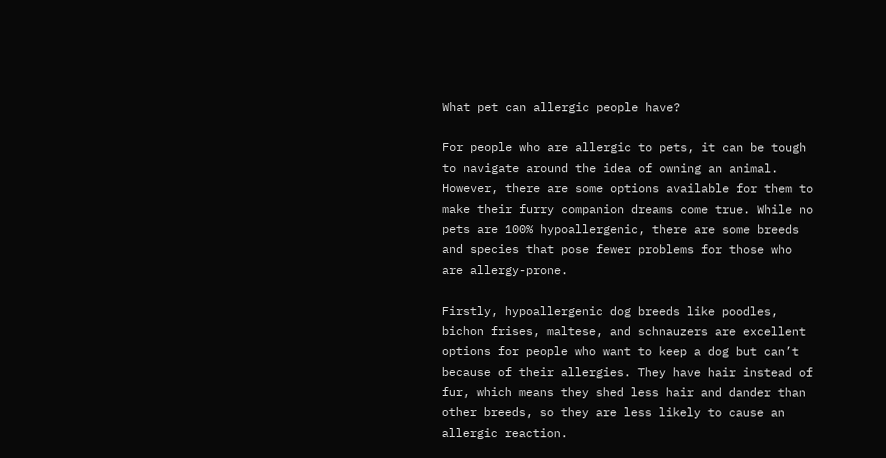What pet can allergic people have?

For people who are allergic to pets, it can be tough to navigate around the idea of owning an animal. However, there are some options available for them to make their furry companion dreams come true. While no pets are 100% hypoallergenic, there are some breeds and species that pose fewer problems for those who are allergy-prone.

Firstly, hypoallergenic dog breeds like poodles, bichon frises, maltese, and schnauzers are excellent options for people who want to keep a dog but can’t because of their allergies. They have hair instead of fur, which means they shed less hair and dander than other breeds, so they are less likely to cause an allergic reaction.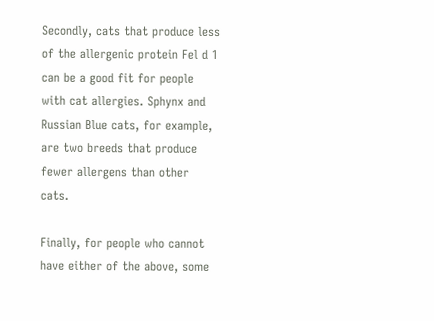Secondly, cats that produce less of the allergenic protein Fel d 1 can be a good fit for people with cat allergies. Sphynx and Russian Blue cats, for example, are two breeds that produce fewer allergens than other cats.

Finally, for people who cannot have either of the above, some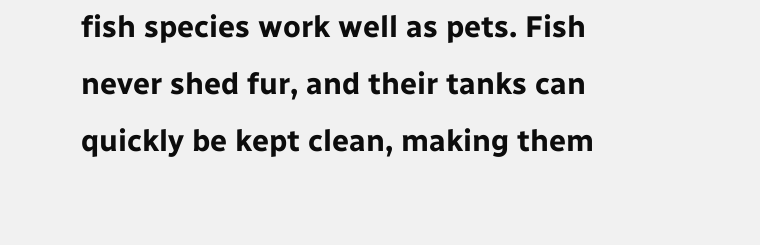fish species work well as pets. Fish never shed fur, and their tanks can quickly be kept clean, making them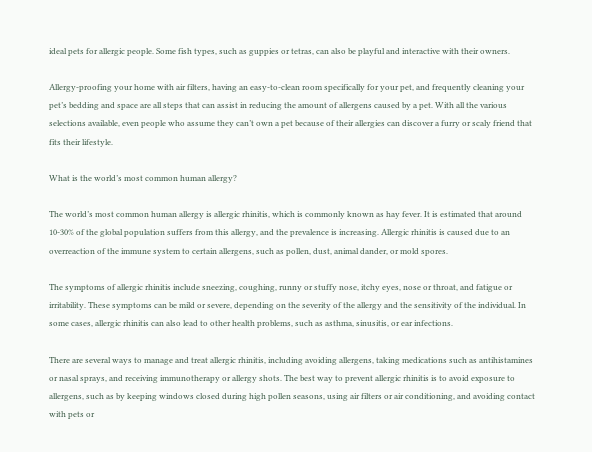ideal pets for allergic people. Some fish types, such as guppies or tetras, can also be playful and interactive with their owners.

Allergy-proofing your home with air filters, having an easy-to-clean room specifically for your pet, and frequently cleaning your pet’s bedding and space are all steps that can assist in reducing the amount of allergens caused by a pet. With all the various selections available, even people who assume they can’t own a pet because of their allergies can discover a furry or scaly friend that fits their lifestyle.

What is the world’s most common human allergy?

The world’s most common human allergy is allergic rhinitis, which is commonly known as hay fever. It is estimated that around 10-30% of the global population suffers from this allergy, and the prevalence is increasing. Allergic rhinitis is caused due to an overreaction of the immune system to certain allergens, such as pollen, dust, animal dander, or mold spores.

The symptoms of allergic rhinitis include sneezing, coughing, runny or stuffy nose, itchy eyes, nose or throat, and fatigue or irritability. These symptoms can be mild or severe, depending on the severity of the allergy and the sensitivity of the individual. In some cases, allergic rhinitis can also lead to other health problems, such as asthma, sinusitis, or ear infections.

There are several ways to manage and treat allergic rhinitis, including avoiding allergens, taking medications such as antihistamines or nasal sprays, and receiving immunotherapy or allergy shots. The best way to prevent allergic rhinitis is to avoid exposure to allergens, such as by keeping windows closed during high pollen seasons, using air filters or air conditioning, and avoiding contact with pets or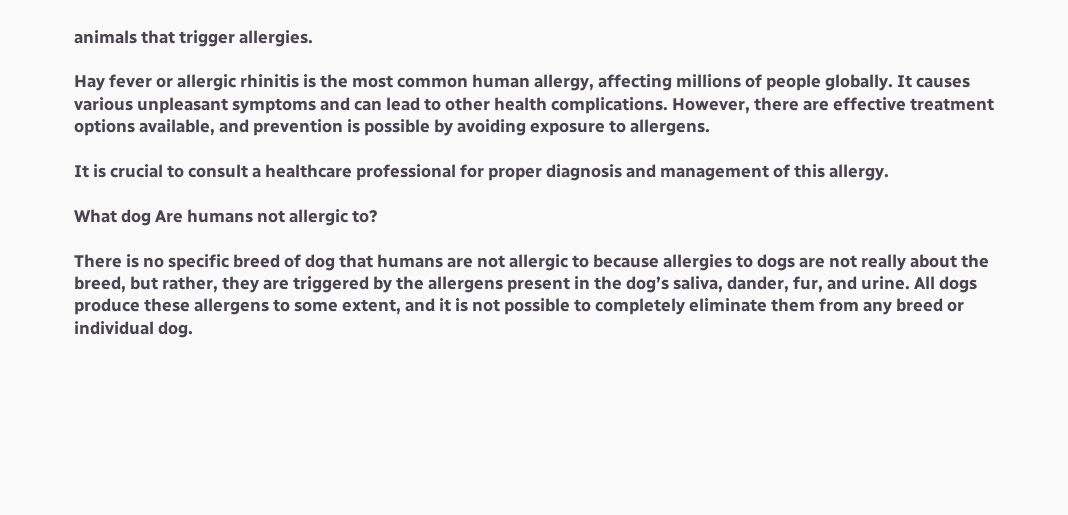animals that trigger allergies.

Hay fever or allergic rhinitis is the most common human allergy, affecting millions of people globally. It causes various unpleasant symptoms and can lead to other health complications. However, there are effective treatment options available, and prevention is possible by avoiding exposure to allergens.

It is crucial to consult a healthcare professional for proper diagnosis and management of this allergy.

What dog Are humans not allergic to?

There is no specific breed of dog that humans are not allergic to because allergies to dogs are not really about the breed, but rather, they are triggered by the allergens present in the dog’s saliva, dander, fur, and urine. All dogs produce these allergens to some extent, and it is not possible to completely eliminate them from any breed or individual dog.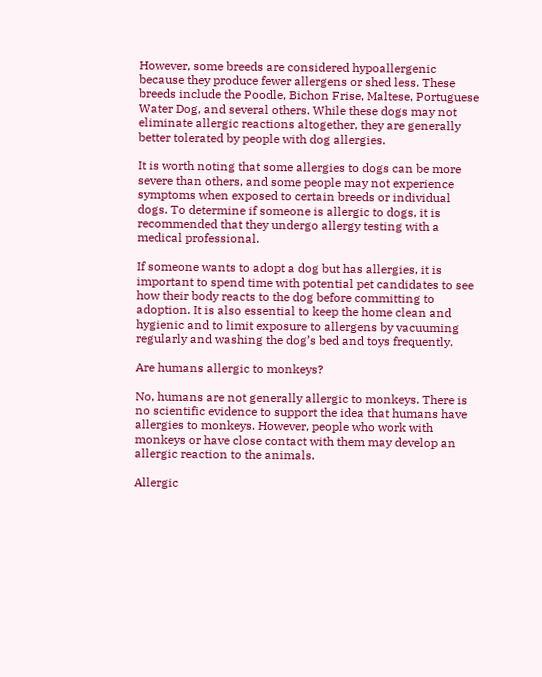However, some breeds are considered hypoallergenic because they produce fewer allergens or shed less. These breeds include the Poodle, Bichon Frise, Maltese, Portuguese Water Dog, and several others. While these dogs may not eliminate allergic reactions altogether, they are generally better tolerated by people with dog allergies.

It is worth noting that some allergies to dogs can be more severe than others, and some people may not experience symptoms when exposed to certain breeds or individual dogs. To determine if someone is allergic to dogs, it is recommended that they undergo allergy testing with a medical professional.

If someone wants to adopt a dog but has allergies, it is important to spend time with potential pet candidates to see how their body reacts to the dog before committing to adoption. It is also essential to keep the home clean and hygienic and to limit exposure to allergens by vacuuming regularly and washing the dog’s bed and toys frequently.

Are humans allergic to monkeys?

No, humans are not generally allergic to monkeys. There is no scientific evidence to support the idea that humans have allergies to monkeys. However, people who work with monkeys or have close contact with them may develop an allergic reaction to the animals.

Allergic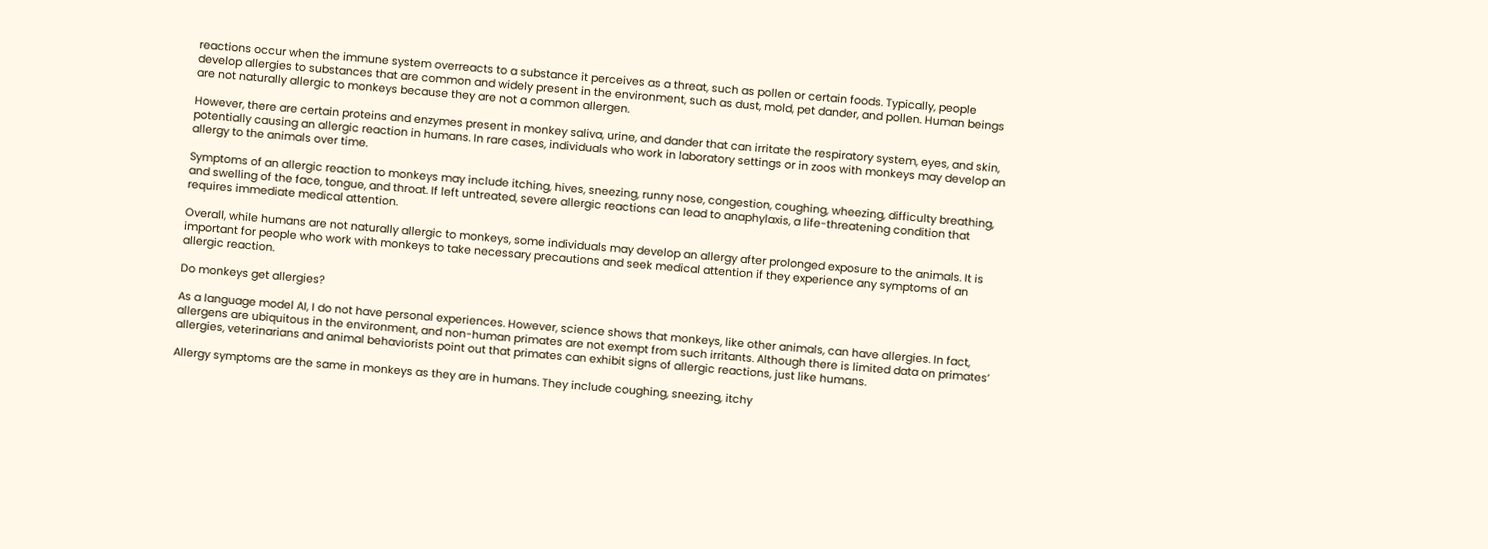reactions occur when the immune system overreacts to a substance it perceives as a threat, such as pollen or certain foods. Typically, people develop allergies to substances that are common and widely present in the environment, such as dust, mold, pet dander, and pollen. Human beings are not naturally allergic to monkeys because they are not a common allergen.

However, there are certain proteins and enzymes present in monkey saliva, urine, and dander that can irritate the respiratory system, eyes, and skin, potentially causing an allergic reaction in humans. In rare cases, individuals who work in laboratory settings or in zoos with monkeys may develop an allergy to the animals over time.

Symptoms of an allergic reaction to monkeys may include itching, hives, sneezing, runny nose, congestion, coughing, wheezing, difficulty breathing, and swelling of the face, tongue, and throat. If left untreated, severe allergic reactions can lead to anaphylaxis, a life-threatening condition that requires immediate medical attention.

Overall, while humans are not naturally allergic to monkeys, some individuals may develop an allergy after prolonged exposure to the animals. It is important for people who work with monkeys to take necessary precautions and seek medical attention if they experience any symptoms of an allergic reaction.

Do monkeys get allergies?

As a language model AI, I do not have personal experiences. However, science shows that monkeys, like other animals, can have allergies. In fact, allergens are ubiquitous in the environment, and non-human primates are not exempt from such irritants. Although there is limited data on primates’ allergies, veterinarians and animal behaviorists point out that primates can exhibit signs of allergic reactions, just like humans.

Allergy symptoms are the same in monkeys as they are in humans. They include coughing, sneezing, itchy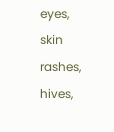eyes, skin rashes, hives,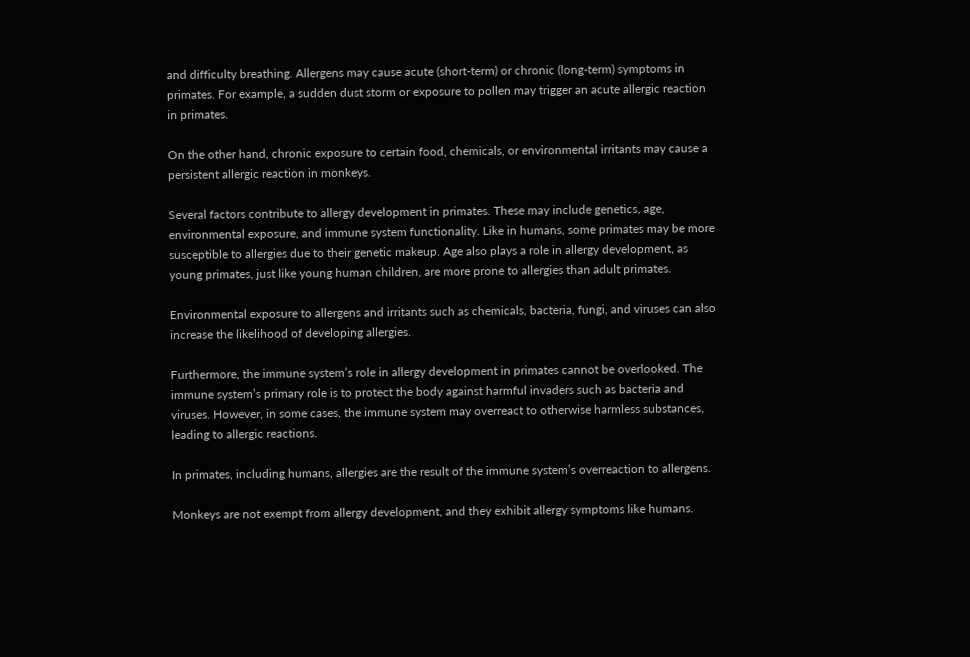and difficulty breathing. Allergens may cause acute (short-term) or chronic (long-term) symptoms in primates. For example, a sudden dust storm or exposure to pollen may trigger an acute allergic reaction in primates.

On the other hand, chronic exposure to certain food, chemicals, or environmental irritants may cause a persistent allergic reaction in monkeys.

Several factors contribute to allergy development in primates. These may include genetics, age, environmental exposure, and immune system functionality. Like in humans, some primates may be more susceptible to allergies due to their genetic makeup. Age also plays a role in allergy development, as young primates, just like young human children, are more prone to allergies than adult primates.

Environmental exposure to allergens and irritants such as chemicals, bacteria, fungi, and viruses can also increase the likelihood of developing allergies.

Furthermore, the immune system’s role in allergy development in primates cannot be overlooked. The immune system’s primary role is to protect the body against harmful invaders such as bacteria and viruses. However, in some cases, the immune system may overreact to otherwise harmless substances, leading to allergic reactions.

In primates, including humans, allergies are the result of the immune system’s overreaction to allergens.

Monkeys are not exempt from allergy development, and they exhibit allergy symptoms like humans.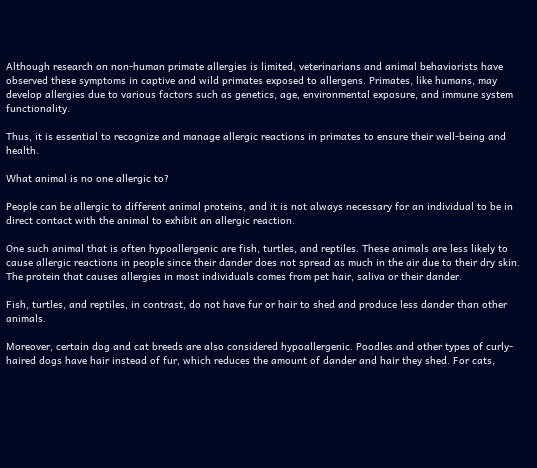Although research on non-human primate allergies is limited, veterinarians and animal behaviorists have observed these symptoms in captive and wild primates exposed to allergens. Primates, like humans, may develop allergies due to various factors such as genetics, age, environmental exposure, and immune system functionality.

Thus, it is essential to recognize and manage allergic reactions in primates to ensure their well-being and health.

What animal is no one allergic to?

People can be allergic to different animal proteins, and it is not always necessary for an individual to be in direct contact with the animal to exhibit an allergic reaction.

One such animal that is often hypoallergenic are fish, turtles, and reptiles. These animals are less likely to cause allergic reactions in people since their dander does not spread as much in the air due to their dry skin. The protein that causes allergies in most individuals comes from pet hair, saliva or their dander.

Fish, turtles, and reptiles, in contrast, do not have fur or hair to shed and produce less dander than other animals.

Moreover, certain dog and cat breeds are also considered hypoallergenic. Poodles and other types of curly-haired dogs have hair instead of fur, which reduces the amount of dander and hair they shed. For cats,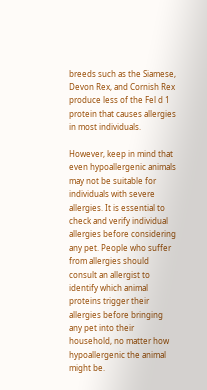breeds such as the Siamese, Devon Rex, and Cornish Rex produce less of the Fel d 1 protein that causes allergies in most individuals.

However, keep in mind that even hypoallergenic animals may not be suitable for individuals with severe allergies. It is essential to check and verify individual allergies before considering any pet. People who suffer from allergies should consult an allergist to identify which animal proteins trigger their allergies before bringing any pet into their household, no matter how hypoallergenic the animal might be.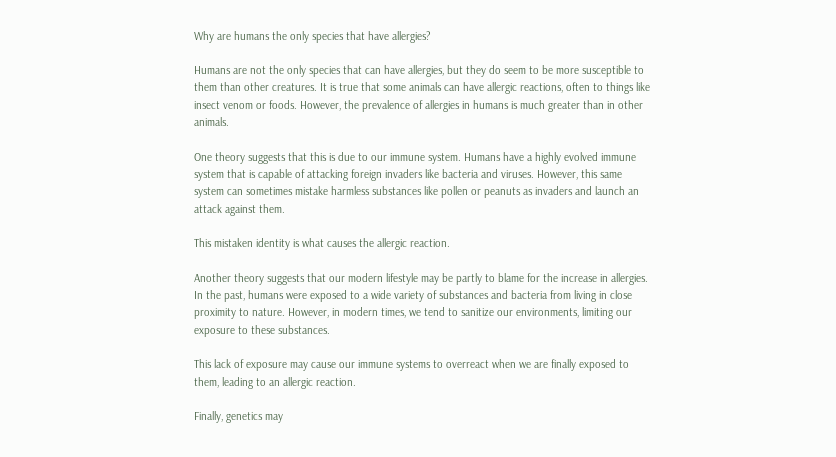Why are humans the only species that have allergies?

Humans are not the only species that can have allergies, but they do seem to be more susceptible to them than other creatures. It is true that some animals can have allergic reactions, often to things like insect venom or foods. However, the prevalence of allergies in humans is much greater than in other animals.

One theory suggests that this is due to our immune system. Humans have a highly evolved immune system that is capable of attacking foreign invaders like bacteria and viruses. However, this same system can sometimes mistake harmless substances like pollen or peanuts as invaders and launch an attack against them.

This mistaken identity is what causes the allergic reaction.

Another theory suggests that our modern lifestyle may be partly to blame for the increase in allergies. In the past, humans were exposed to a wide variety of substances and bacteria from living in close proximity to nature. However, in modern times, we tend to sanitize our environments, limiting our exposure to these substances.

This lack of exposure may cause our immune systems to overreact when we are finally exposed to them, leading to an allergic reaction.

Finally, genetics may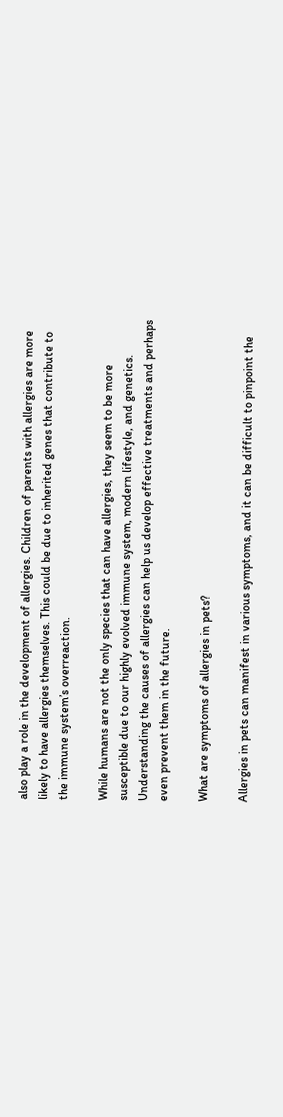also play a role in the development of allergies. Children of parents with allergies are more likely to have allergies themselves. This could be due to inherited genes that contribute to the immune system’s overreaction.

While humans are not the only species that can have allergies, they seem to be more susceptible due to our highly evolved immune system, modern lifestyle, and genetics. Understanding the causes of allergies can help us develop effective treatments and perhaps even prevent them in the future.

What are symptoms of allergies in pets?

Allergies in pets can manifest in various symptoms, and it can be difficult to pinpoint the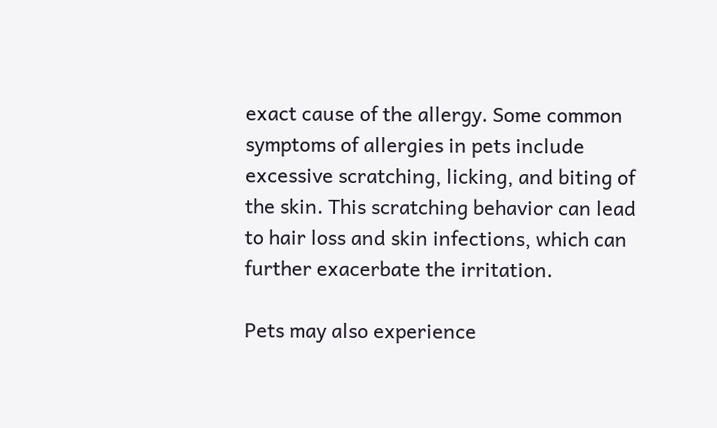exact cause of the allergy. Some common symptoms of allergies in pets include excessive scratching, licking, and biting of the skin. This scratching behavior can lead to hair loss and skin infections, which can further exacerbate the irritation.

Pets may also experience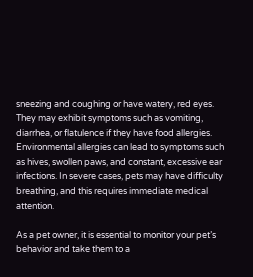sneezing and coughing or have watery, red eyes. They may exhibit symptoms such as vomiting, diarrhea, or flatulence if they have food allergies. Environmental allergies can lead to symptoms such as hives, swollen paws, and constant, excessive ear infections. In severe cases, pets may have difficulty breathing, and this requires immediate medical attention.

As a pet owner, it is essential to monitor your pet’s behavior and take them to a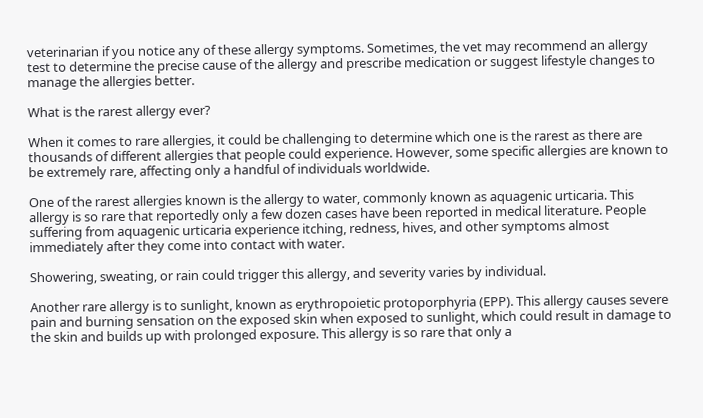veterinarian if you notice any of these allergy symptoms. Sometimes, the vet may recommend an allergy test to determine the precise cause of the allergy and prescribe medication or suggest lifestyle changes to manage the allergies better.

What is the rarest allergy ever?

When it comes to rare allergies, it could be challenging to determine which one is the rarest as there are thousands of different allergies that people could experience. However, some specific allergies are known to be extremely rare, affecting only a handful of individuals worldwide.

One of the rarest allergies known is the allergy to water, commonly known as aquagenic urticaria. This allergy is so rare that reportedly only a few dozen cases have been reported in medical literature. People suffering from aquagenic urticaria experience itching, redness, hives, and other symptoms almost immediately after they come into contact with water.

Showering, sweating, or rain could trigger this allergy, and severity varies by individual.

Another rare allergy is to sunlight, known as erythropoietic protoporphyria (EPP). This allergy causes severe pain and burning sensation on the exposed skin when exposed to sunlight, which could result in damage to the skin and builds up with prolonged exposure. This allergy is so rare that only a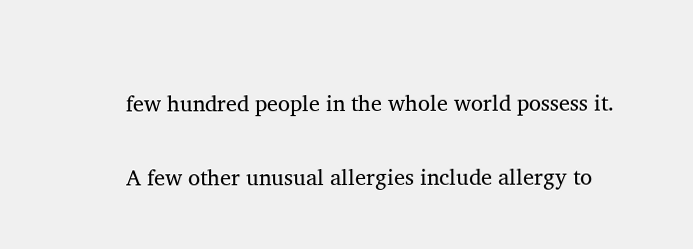few hundred people in the whole world possess it.

A few other unusual allergies include allergy to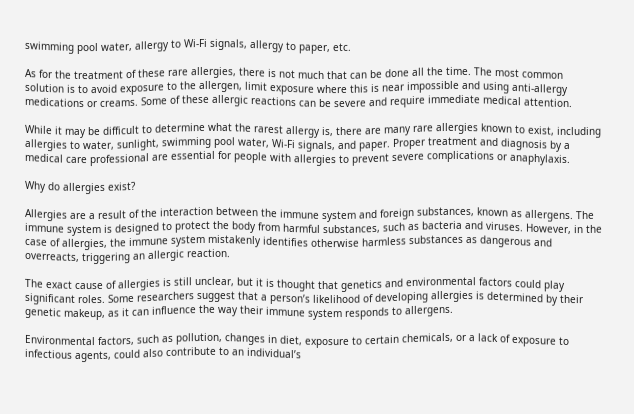swimming pool water, allergy to Wi-Fi signals, allergy to paper, etc.

As for the treatment of these rare allergies, there is not much that can be done all the time. The most common solution is to avoid exposure to the allergen, limit exposure where this is near impossible and using anti-allergy medications or creams. Some of these allergic reactions can be severe and require immediate medical attention.

While it may be difficult to determine what the rarest allergy is, there are many rare allergies known to exist, including allergies to water, sunlight, swimming pool water, Wi-Fi signals, and paper. Proper treatment and diagnosis by a medical care professional are essential for people with allergies to prevent severe complications or anaphylaxis.

Why do allergies exist?

Allergies are a result of the interaction between the immune system and foreign substances, known as allergens. The immune system is designed to protect the body from harmful substances, such as bacteria and viruses. However, in the case of allergies, the immune system mistakenly identifies otherwise harmless substances as dangerous and overreacts, triggering an allergic reaction.

The exact cause of allergies is still unclear, but it is thought that genetics and environmental factors could play significant roles. Some researchers suggest that a person’s likelihood of developing allergies is determined by their genetic makeup, as it can influence the way their immune system responds to allergens.

Environmental factors, such as pollution, changes in diet, exposure to certain chemicals, or a lack of exposure to infectious agents, could also contribute to an individual’s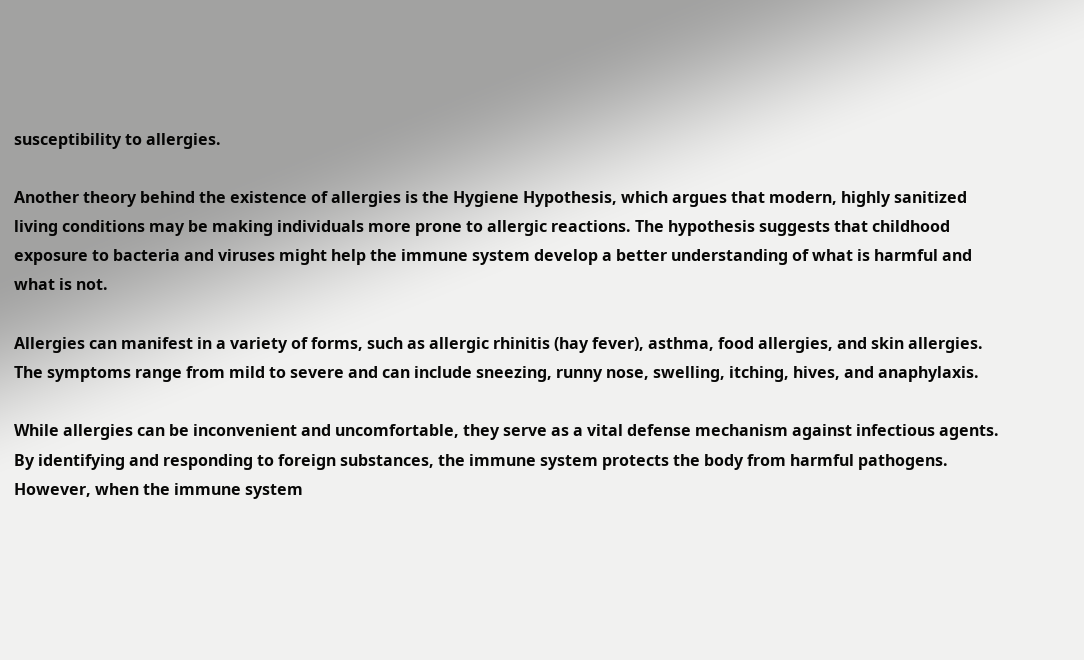susceptibility to allergies.

Another theory behind the existence of allergies is the Hygiene Hypothesis, which argues that modern, highly sanitized living conditions may be making individuals more prone to allergic reactions. The hypothesis suggests that childhood exposure to bacteria and viruses might help the immune system develop a better understanding of what is harmful and what is not.

Allergies can manifest in a variety of forms, such as allergic rhinitis (hay fever), asthma, food allergies, and skin allergies. The symptoms range from mild to severe and can include sneezing, runny nose, swelling, itching, hives, and anaphylaxis.

While allergies can be inconvenient and uncomfortable, they serve as a vital defense mechanism against infectious agents. By identifying and responding to foreign substances, the immune system protects the body from harmful pathogens. However, when the immune system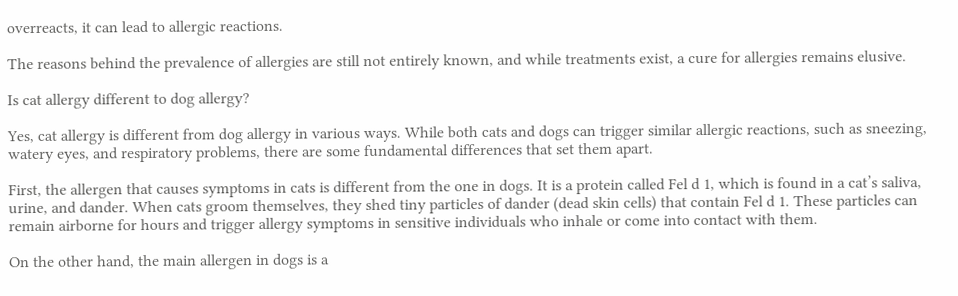overreacts, it can lead to allergic reactions.

The reasons behind the prevalence of allergies are still not entirely known, and while treatments exist, a cure for allergies remains elusive.

Is cat allergy different to dog allergy?

Yes, cat allergy is different from dog allergy in various ways. While both cats and dogs can trigger similar allergic reactions, such as sneezing, watery eyes, and respiratory problems, there are some fundamental differences that set them apart.

First, the allergen that causes symptoms in cats is different from the one in dogs. It is a protein called Fel d 1, which is found in a cat’s saliva, urine, and dander. When cats groom themselves, they shed tiny particles of dander (dead skin cells) that contain Fel d 1. These particles can remain airborne for hours and trigger allergy symptoms in sensitive individuals who inhale or come into contact with them.

On the other hand, the main allergen in dogs is a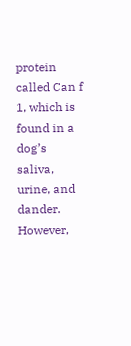protein called Can f 1, which is found in a dog’s saliva, urine, and dander. However,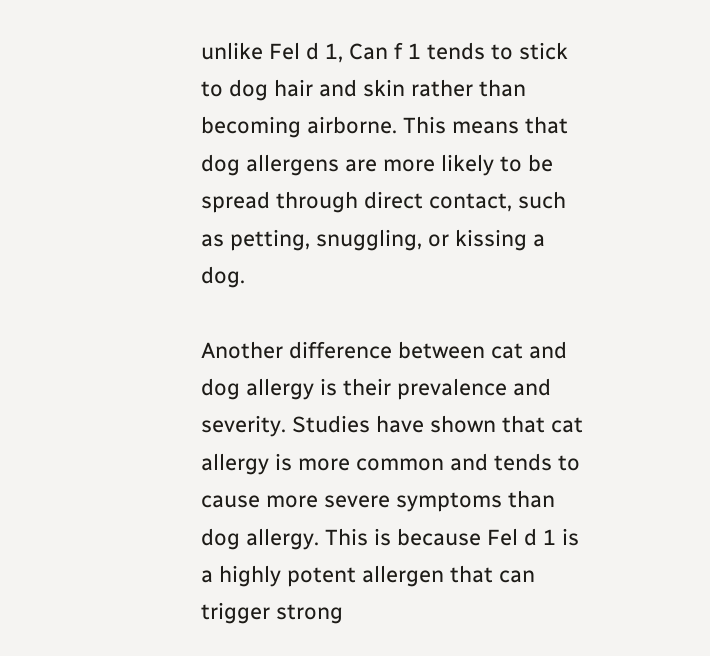unlike Fel d 1, Can f 1 tends to stick to dog hair and skin rather than becoming airborne. This means that dog allergens are more likely to be spread through direct contact, such as petting, snuggling, or kissing a dog.

Another difference between cat and dog allergy is their prevalence and severity. Studies have shown that cat allergy is more common and tends to cause more severe symptoms than dog allergy. This is because Fel d 1 is a highly potent allergen that can trigger strong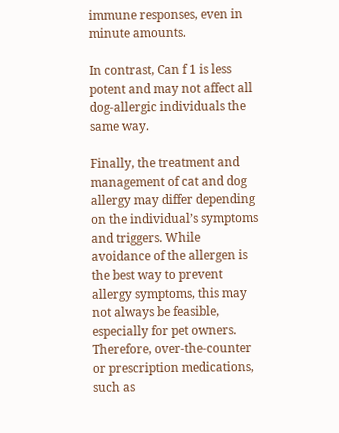immune responses, even in minute amounts.

In contrast, Can f 1 is less potent and may not affect all dog-allergic individuals the same way.

Finally, the treatment and management of cat and dog allergy may differ depending on the individual’s symptoms and triggers. While avoidance of the allergen is the best way to prevent allergy symptoms, this may not always be feasible, especially for pet owners. Therefore, over-the-counter or prescription medications, such as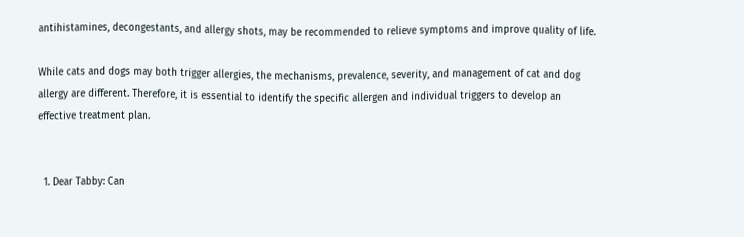antihistamines, decongestants, and allergy shots, may be recommended to relieve symptoms and improve quality of life.

While cats and dogs may both trigger allergies, the mechanisms, prevalence, severity, and management of cat and dog allergy are different. Therefore, it is essential to identify the specific allergen and individual triggers to develop an effective treatment plan.


  1. Dear Tabby: Can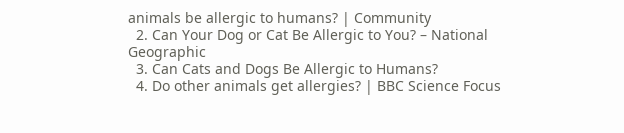animals be allergic to humans? | Community
  2. Can Your Dog or Cat Be Allergic to You? – National Geographic
  3. Can Cats and Dogs Be Allergic to Humans?
  4. Do other animals get allergies? | BBC Science Focus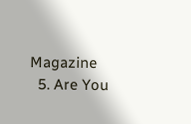Magazine
  5. Are You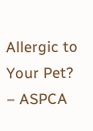Allergic to Your Pet? – ASPCA